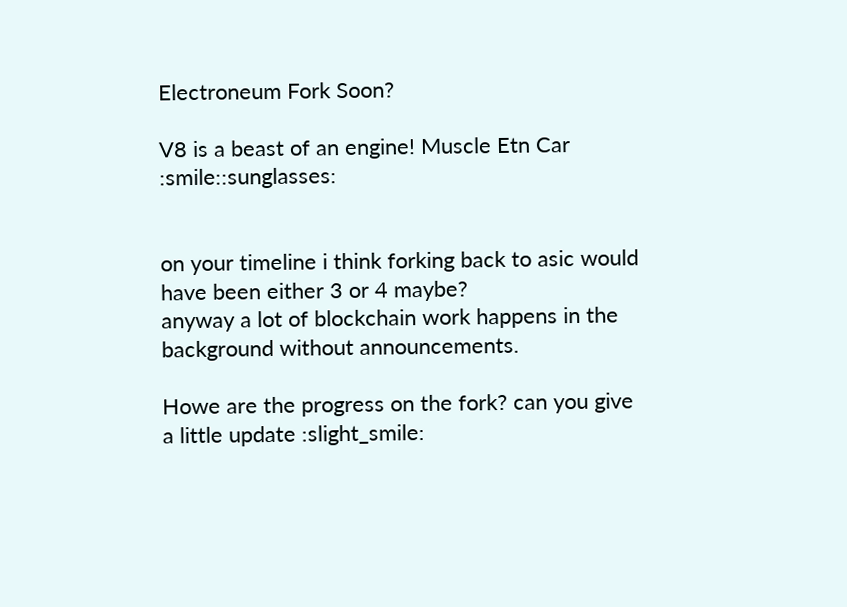Electroneum Fork Soon?

V8 is a beast of an engine! Muscle Etn Car :smile::sunglasses:


on your timeline i think forking back to asic would have been either 3 or 4 maybe?
anyway a lot of blockchain work happens in the background without announcements.

Howe are the progress on the fork? can you give a little update :slight_smile: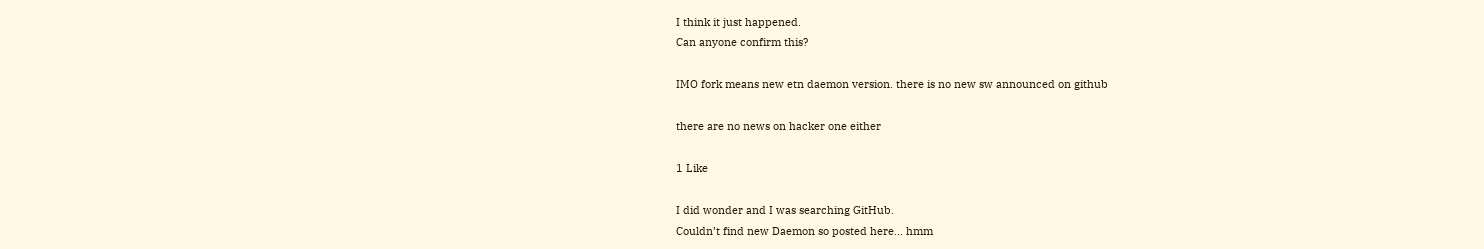I think it just happened.
Can anyone confirm this?

IMO fork means new etn daemon version. there is no new sw announced on github

there are no news on hacker one either

1 Like

I did wonder and I was searching GitHub.
Couldn’t find new Daemon so posted here… hmm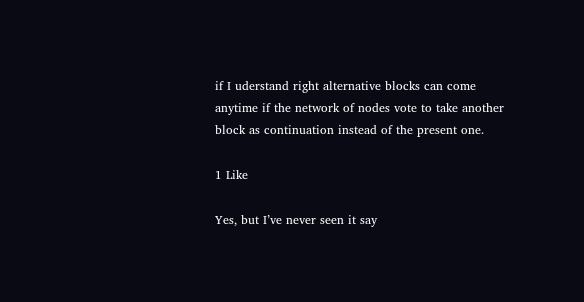if I uderstand right alternative blocks can come anytime if the network of nodes vote to take another block as continuation instead of the present one.

1 Like

Yes, but I’ve never seen it say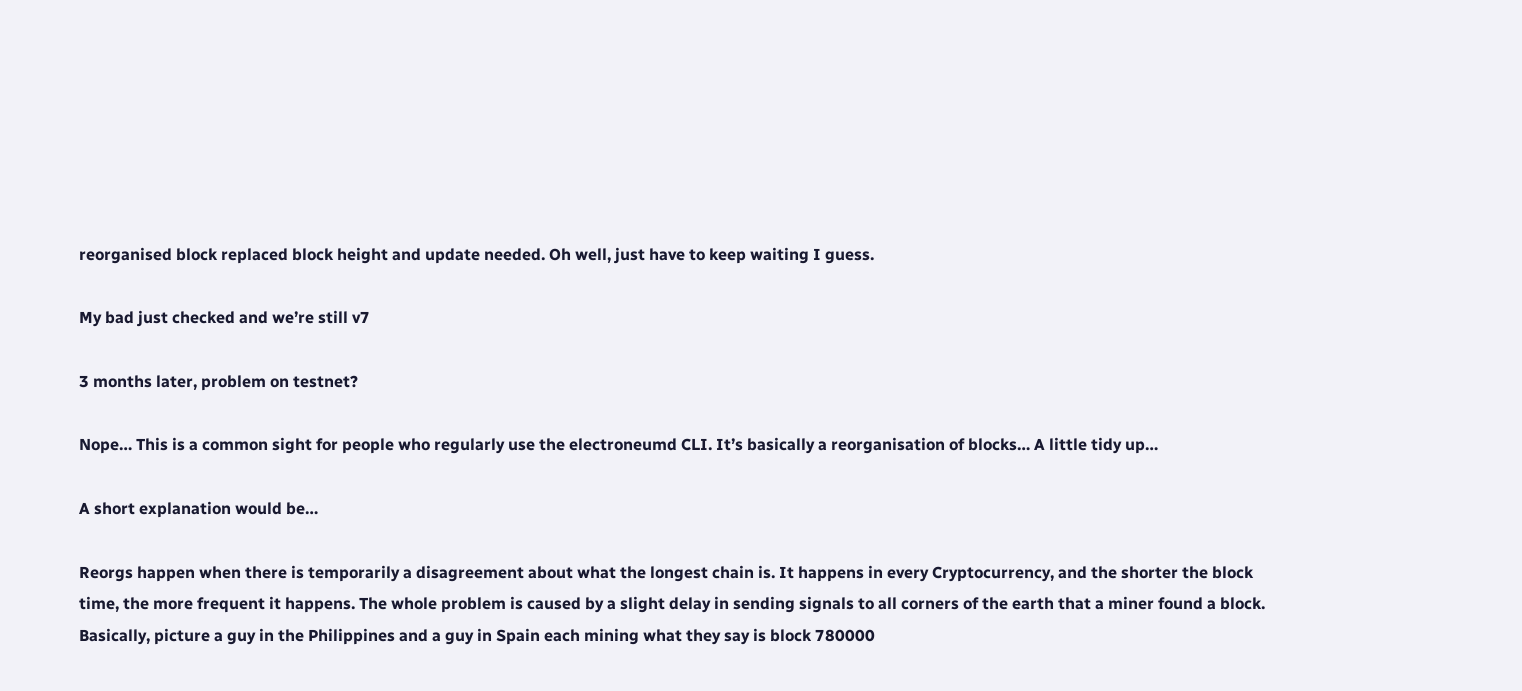reorganised block replaced block height and update needed. Oh well, just have to keep waiting I guess.

My bad just checked and we’re still v7

3 months later, problem on testnet?

Nope… This is a common sight for people who regularly use the electroneumd CLI. It’s basically a reorganisation of blocks… A little tidy up…

A short explanation would be…

Reorgs happen when there is temporarily a disagreement about what the longest chain is. It happens in every Cryptocurrency, and the shorter the block time, the more frequent it happens. The whole problem is caused by a slight delay in sending signals to all corners of the earth that a miner found a block.
Basically, picture a guy in the Philippines and a guy in Spain each mining what they say is block 780000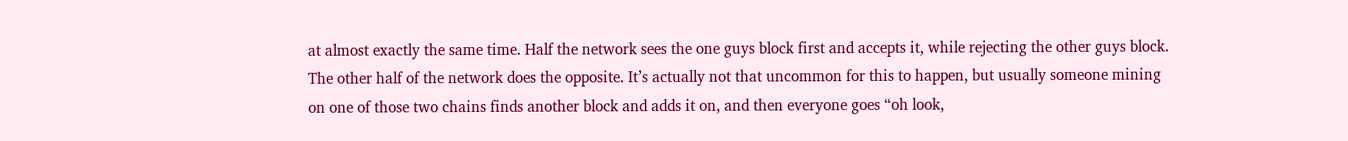at almost exactly the same time. Half the network sees the one guys block first and accepts it, while rejecting the other guys block. The other half of the network does the opposite. It’s actually not that uncommon for this to happen, but usually someone mining on one of those two chains finds another block and adds it on, and then everyone goes “oh look,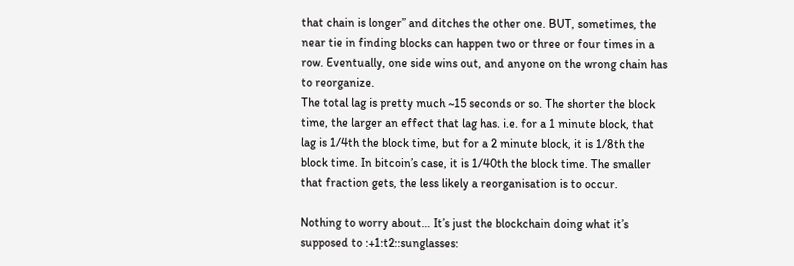that chain is longer” and ditches the other one. BUT, sometimes, the near tie in finding blocks can happen two or three or four times in a row. Eventually, one side wins out, and anyone on the wrong chain has to reorganize.
The total lag is pretty much ~15 seconds or so. The shorter the block time, the larger an effect that lag has. i.e. for a 1 minute block, that lag is 1/4th the block time, but for a 2 minute block, it is 1/8th the block time. In bitcoin’s case, it is 1/40th the block time. The smaller that fraction gets, the less likely a reorganisation is to occur.

Nothing to worry about… It’s just the blockchain doing what it’s supposed to :+1:t2::sunglasses: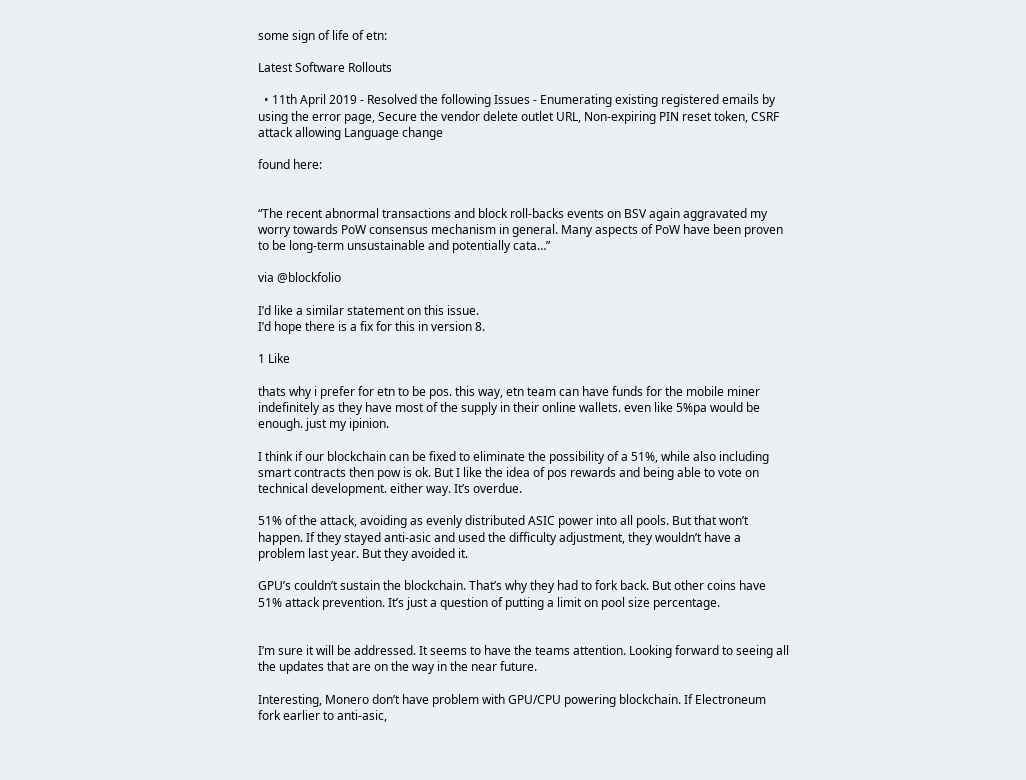some sign of life of etn:

Latest Software Rollouts

  • 11th April 2019 - Resolved the following Issues - Enumerating existing registered emails by using the error page, Secure the vendor delete outlet URL, Non-expiring PIN reset token, CSRF attack allowing Language change

found here:


“The recent abnormal transactions and block roll-backs events on BSV again aggravated my worry towards PoW consensus mechanism in general. Many aspects of PoW have been proven to be long-term unsustainable and potentially cata…”

via @blockfolio

I’d like a similar statement on this issue.
I’d hope there is a fix for this in version 8.

1 Like

thats why i prefer for etn to be pos. this way, etn team can have funds for the mobile miner indefinitely as they have most of the supply in their online wallets. even like 5%pa would be enough. just my ipinion.

I think if our blockchain can be fixed to eliminate the possibility of a 51%, while also including smart contracts then pow is ok. But I like the idea of pos rewards and being able to vote on technical development. either way. It’s overdue.

51% of the attack, avoiding as evenly distributed ASIC power into all pools. But that won’t happen. If they stayed anti-asic and used the difficulty adjustment, they wouldn’t have a problem last year. But they avoided it.

GPU’s couldn’t sustain the blockchain. That’s why they had to fork back. But other coins have 51% attack prevention. It’s just a question of putting a limit on pool size percentage.


I’m sure it will be addressed. It seems to have the teams attention. Looking forward to seeing all the updates that are on the way in the near future.

Interesting, Monero don’t have problem with GPU/CPU powering blockchain. If Electroneum fork earlier to anti-asic,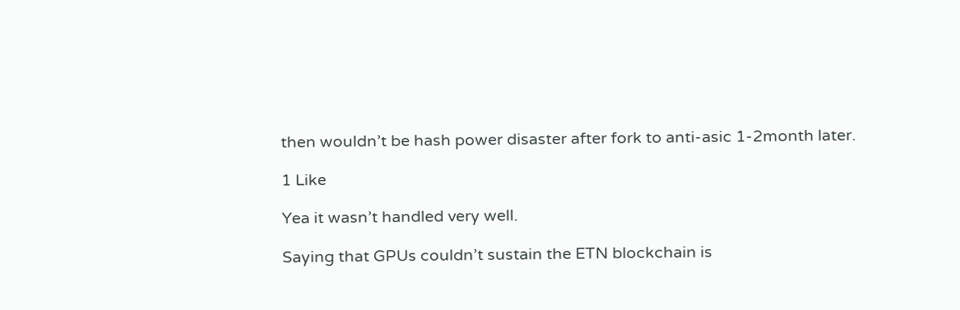then wouldn’t be hash power disaster after fork to anti-asic 1-2month later.

1 Like

Yea it wasn’t handled very well.

Saying that GPUs couldn’t sustain the ETN blockchain is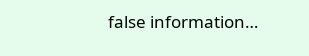false information…